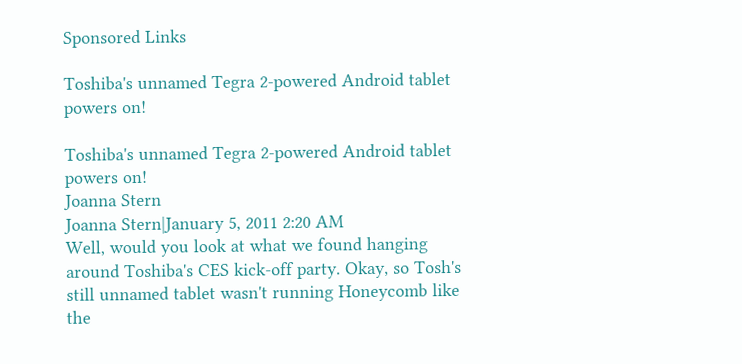Sponsored Links

Toshiba's unnamed Tegra 2-powered Android tablet powers on!

Toshiba's unnamed Tegra 2-powered Android tablet powers on!
Joanna Stern
Joanna Stern|January 5, 2011 2:20 AM
Well, would you look at what we found hanging around Toshiba's CES kick-off party. Okay, so Tosh's still unnamed tablet wasn't running Honeycomb like the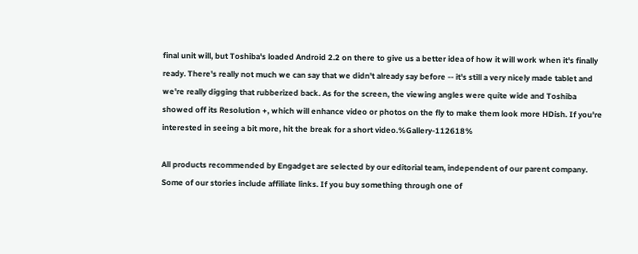final unit will, but Toshiba's loaded Android 2.2 on there to give us a better idea of how it will work when it's finally ready. There's really not much we can say that we didn't already say before -- it's still a very nicely made tablet and we're really digging that rubberized back. As for the screen, the viewing angles were quite wide and Toshiba showed off its Resolution +, which will enhance video or photos on the fly to make them look more HDish. If you're interested in seeing a bit more, hit the break for a short video.%Gallery-112618%

All products recommended by Engadget are selected by our editorial team, independent of our parent company. Some of our stories include affiliate links. If you buy something through one of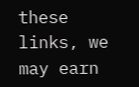these links, we may earn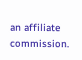an affiliate commission.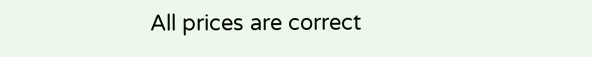All prices are correct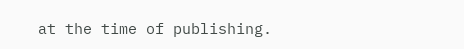at the time of publishing.